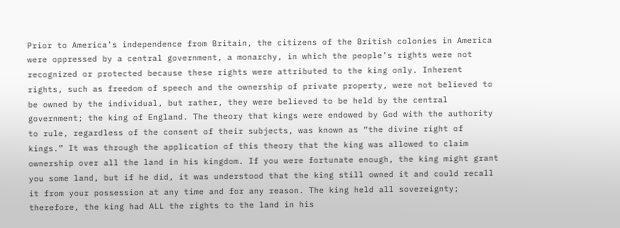Prior to America’s independence from Britain, the citizens of the British colonies in America were oppressed by a central government, a monarchy, in which the people’s rights were not recognized or protected because these rights were attributed to the king only. Inherent rights, such as freedom of speech and the ownership of private property, were not believed to be owned by the individual, but rather, they were believed to be held by the central government; the king of England. The theory that kings were endowed by God with the authority to rule, regardless of the consent of their subjects, was known as “the divine right of kings.” It was through the application of this theory that the king was allowed to claim ownership over all the land in his kingdom. If you were fortunate enough, the king might grant you some land, but if he did, it was understood that the king still owned it and could recall it from your possession at any time and for any reason. The king held all sovereignty; therefore, the king had ALL the rights to the land in his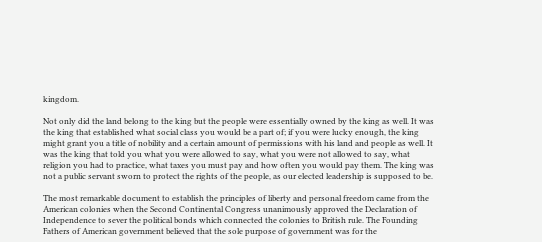kingdom.

Not only did the land belong to the king but the people were essentially owned by the king as well. It was the king that established what social class you would be a part of; if you were lucky enough, the king might grant you a title of nobility and a certain amount of permissions with his land and people as well. It was the king that told you what you were allowed to say, what you were not allowed to say, what religion you had to practice, what taxes you must pay and how often you would pay them. The king was not a public servant sworn to protect the rights of the people, as our elected leadership is supposed to be.

The most remarkable document to establish the principles of liberty and personal freedom came from the American colonies when the Second Continental Congress unanimously approved the Declaration of Independence to sever the political bonds which connected the colonies to British rule. The Founding Fathers of American government believed that the sole purpose of government was for the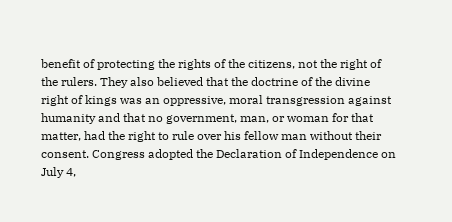benefit of protecting the rights of the citizens, not the right of the rulers. They also believed that the doctrine of the divine right of kings was an oppressive, moral transgression against humanity and that no government, man, or woman for that matter, had the right to rule over his fellow man without their consent. Congress adopted the Declaration of Independence on July 4,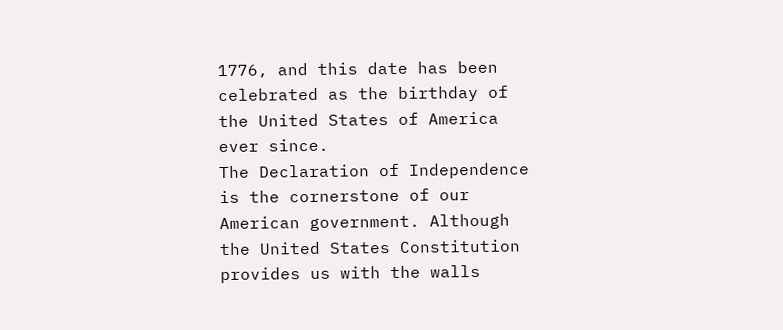1776, and this date has been celebrated as the birthday of the United States of America ever since.
The Declaration of Independence is the cornerstone of our American government. Although the United States Constitution provides us with the walls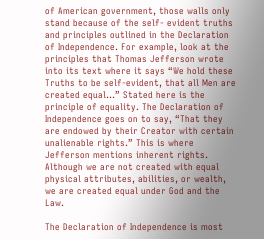of American government, those walls only stand because of the self- evident truths and principles outlined in the Declaration of Independence. For example, look at the principles that Thomas Jefferson wrote into its text where it says “We hold these Truths to be self-evident, that all Men are created equal...” Stated here is the principle of equality. The Declaration of Independence goes on to say, “That they are endowed by their Creator with certain unalienable rights.” This is where Jefferson mentions inherent rights. Although we are not created with equal physical attributes, abilities, or wealth, we are created equal under God and the Law.

The Declaration of Independence is most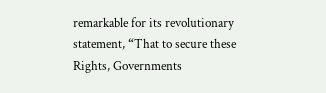remarkable for its revolutionary statement, “That to secure these Rights, Governments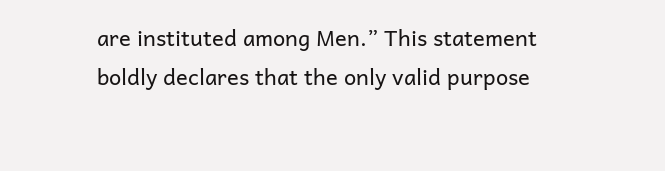are instituted among Men.” This statement boldly declares that the only valid purpose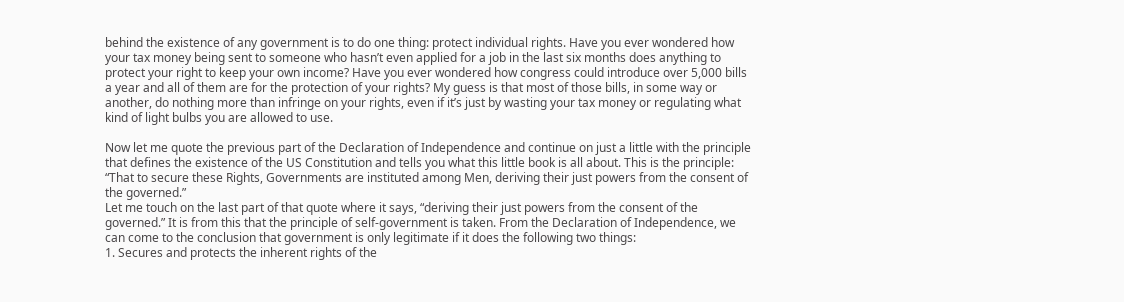behind the existence of any government is to do one thing: protect individual rights. Have you ever wondered how your tax money being sent to someone who hasn’t even applied for a job in the last six months does anything to protect your right to keep your own income? Have you ever wondered how congress could introduce over 5,000 bills a year and all of them are for the protection of your rights? My guess is that most of those bills, in some way or another, do nothing more than infringe on your rights, even if it’s just by wasting your tax money or regulating what kind of light bulbs you are allowed to use.

Now let me quote the previous part of the Declaration of Independence and continue on just a little with the principle that defines the existence of the US Constitution and tells you what this little book is all about. This is the principle:
“That to secure these Rights, Governments are instituted among Men, deriving their just powers from the consent of the governed.”
Let me touch on the last part of that quote where it says, “deriving their just powers from the consent of the governed.” It is from this that the principle of self-government is taken. From the Declaration of Independence, we can come to the conclusion that government is only legitimate if it does the following two things:
1. Secures and protects the inherent rights of the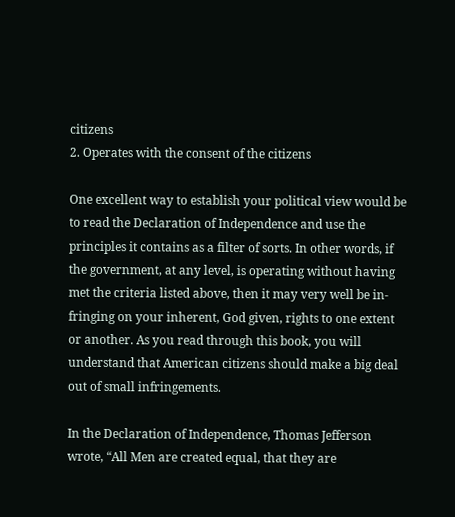citizens
2. Operates with the consent of the citizens

One excellent way to establish your political view would be to read the Declaration of Independence and use the principles it contains as a filter of sorts. In other words, if the government, at any level, is operating without having met the criteria listed above, then it may very well be in- fringing on your inherent, God given, rights to one extent or another. As you read through this book, you will understand that American citizens should make a big deal out of small infringements.

In the Declaration of Independence, Thomas Jefferson wrote, “All Men are created equal, that they are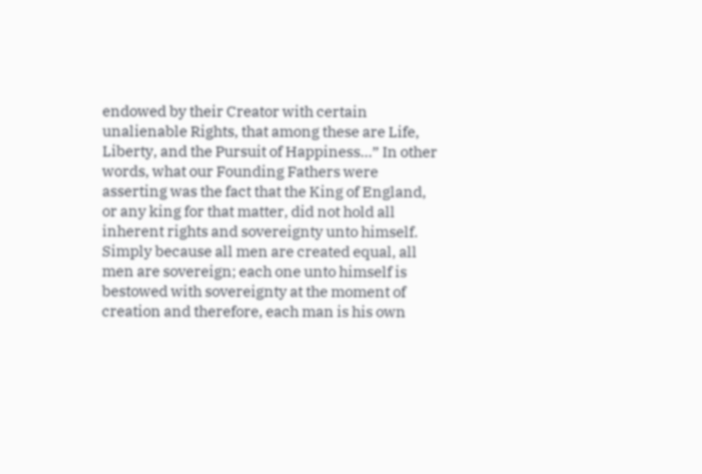endowed by their Creator with certain unalienable Rights, that among these are Life, Liberty, and the Pursuit of Happiness...” In other words, what our Founding Fathers were asserting was the fact that the King of England, or any king for that matter, did not hold all inherent rights and sovereignty unto himself. Simply because all men are created equal, all men are sovereign; each one unto himself is bestowed with sovereignty at the moment of creation and therefore, each man is his own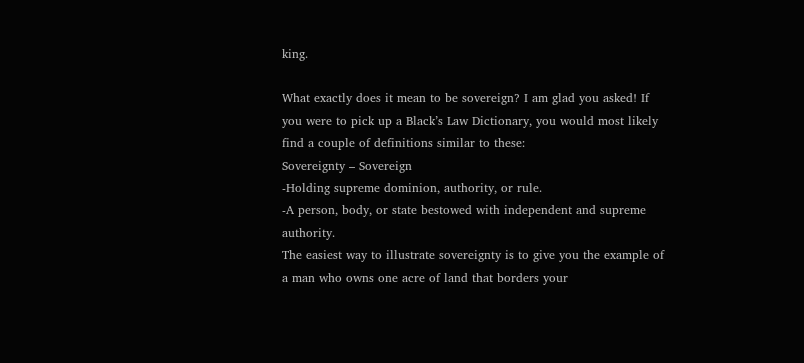king.

What exactly does it mean to be sovereign? I am glad you asked! If you were to pick up a Black’s Law Dictionary, you would most likely find a couple of definitions similar to these:
Sovereignty – Sovereign
-Holding supreme dominion, authority, or rule.
-A person, body, or state bestowed with independent and supreme authority.
The easiest way to illustrate sovereignty is to give you the example of a man who owns one acre of land that borders your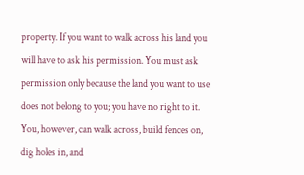property. If you want to walk across his land you will have to ask his permission. You must ask permission only because the land you want to use does not belong to you; you have no right to it. You, however, can walk across, build fences on, dig holes in, and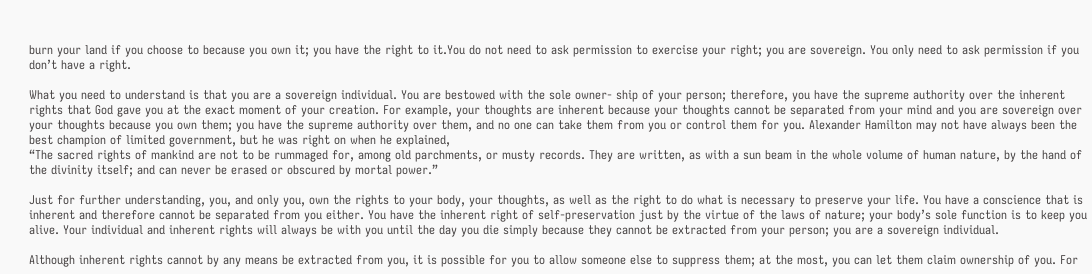burn your land if you choose to because you own it; you have the right to it.You do not need to ask permission to exercise your right; you are sovereign. You only need to ask permission if you don’t have a right.

What you need to understand is that you are a sovereign individual. You are bestowed with the sole owner- ship of your person; therefore, you have the supreme authority over the inherent rights that God gave you at the exact moment of your creation. For example, your thoughts are inherent because your thoughts cannot be separated from your mind and you are sovereign over your thoughts because you own them; you have the supreme authority over them, and no one can take them from you or control them for you. Alexander Hamilton may not have always been the best champion of limited government, but he was right on when he explained,
“The sacred rights of mankind are not to be rummaged for, among old parchments, or musty records. They are written, as with a sun beam in the whole volume of human nature, by the hand of the divinity itself; and can never be erased or obscured by mortal power.”

Just for further understanding, you, and only you, own the rights to your body, your thoughts, as well as the right to do what is necessary to preserve your life. You have a conscience that is inherent and therefore cannot be separated from you either. You have the inherent right of self-preservation just by the virtue of the laws of nature; your body’s sole function is to keep you alive. Your individual and inherent rights will always be with you until the day you die simply because they cannot be extracted from your person; you are a sovereign individual.

Although inherent rights cannot by any means be extracted from you, it is possible for you to allow someone else to suppress them; at the most, you can let them claim ownership of you. For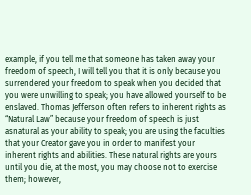example, if you tell me that someone has taken away your freedom of speech, I will tell you that it is only because you surrendered your freedom to speak when you decided that you were unwilling to speak; you have allowed yourself to be enslaved. Thomas Jefferson often refers to inherent rights as “Natural Law” because your freedom of speech is just asnatural as your ability to speak; you are using the faculties that your Creator gave you in order to manifest your inherent rights and abilities. These natural rights are yours until you die, at the most, you may choose not to exercise them; however,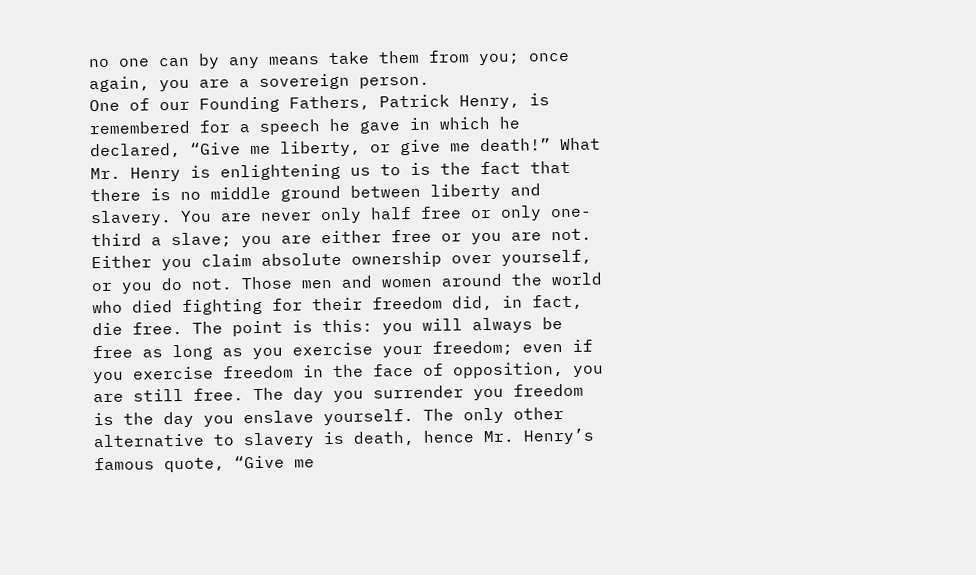no one can by any means take them from you; once again, you are a sovereign person.
One of our Founding Fathers, Patrick Henry, is remembered for a speech he gave in which he declared, “Give me liberty, or give me death!” What Mr. Henry is enlightening us to is the fact that there is no middle ground between liberty and slavery. You are never only half free or only one-third a slave; you are either free or you are not. Either you claim absolute ownership over yourself, or you do not. Those men and women around the world who died fighting for their freedom did, in fact, die free. The point is this: you will always be free as long as you exercise your freedom; even if you exercise freedom in the face of opposition, you are still free. The day you surrender you freedom is the day you enslave yourself. The only other alternative to slavery is death, hence Mr. Henry’s famous quote, “Give me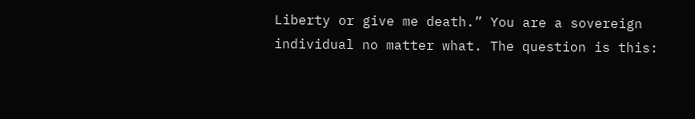Liberty or give me death.” You are a sovereign individual no matter what. The question is this: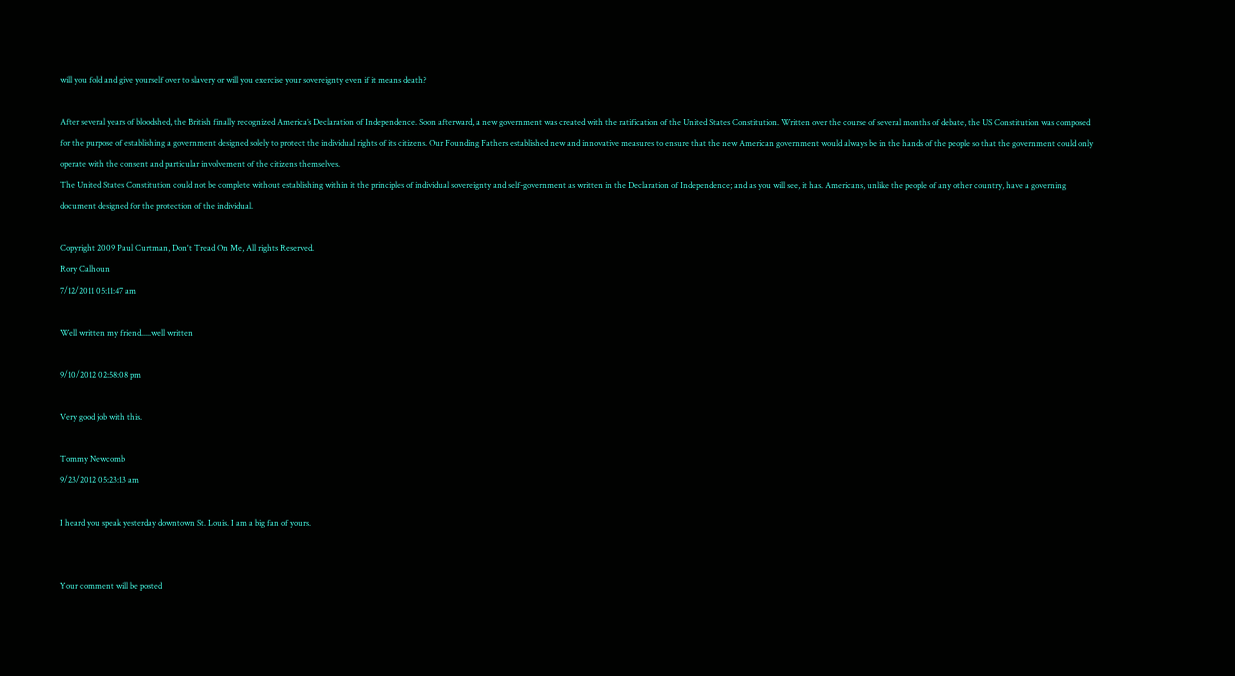will you fold and give yourself over to slavery or will you exercise your sovereignty even if it means death?

After several years of bloodshed, the British finally recognized America’s Declaration of Independence. Soon afterward, a new government was created with the ratification of the United States Constitution. Written over the course of several months of debate, the US Constitution was composed for the purpose of establishing a government designed solely to protect the individual rights of its citizens. Our Founding Fathers established new and innovative measures to ensure that the new American government would always be in the hands of the people so that the government could only operate with the consent and particular involvement of the citizens themselves.
The United States Constitution could not be complete without establishing within it the principles of individual sovereignty and self-government as written in the Declaration of Independence; and as you will see, it has. Americans, unlike the people of any other country, have a governing document designed for the protection of the individual.

Copyright 2009 Paul Curtman, Don't Tread On Me, All rights Reserved.
Rory Calhoun
7/12/2011 05:11:47 am

Well written my friend.....well written

9/10/2012 02:58:08 pm

Very good job with this.

Tommy Newcomb
9/23/2012 05:23:13 am

I heard you speak yesterday downtown St. Louis. I am a big fan of yours.


Your comment will be posted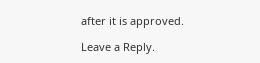after it is approved.

Leave a Reply.